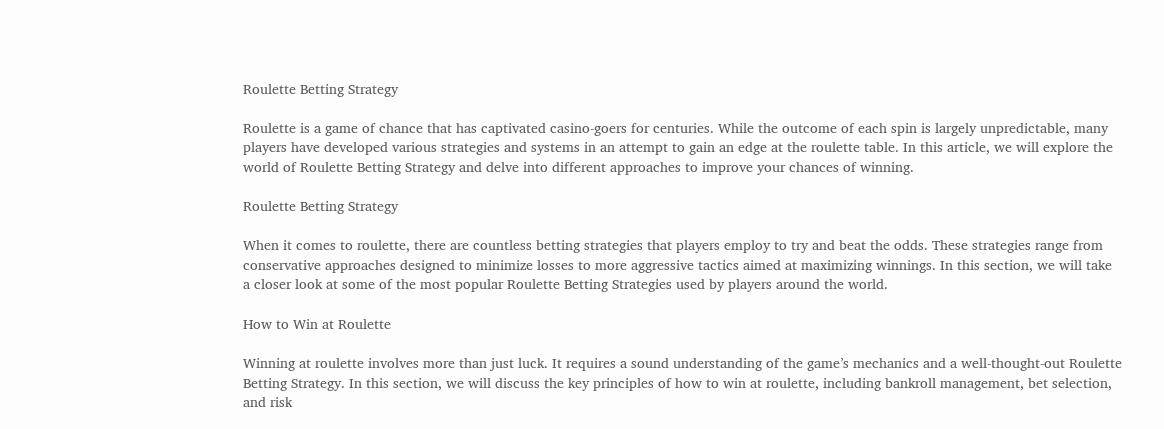Roulette Betting Strategy

Roulette is a game of chance that has captivated casino-goers for centuries. While the outcome of each spin is largely unpredictable, many players have developed various strategies and systems in an attempt to gain an edge at the roulette table. In this article, we will explore the world of Roulette Betting Strategy and delve into different approaches to improve your chances of winning.

Roulette Betting Strategy

When it comes to roulette, there are countless betting strategies that players employ to try and beat the odds. These strategies range from conservative approaches designed to minimize losses to more aggressive tactics aimed at maximizing winnings. In this section, we will take a closer look at some of the most popular Roulette Betting Strategies used by players around the world.

How to Win at Roulette

Winning at roulette involves more than just luck. It requires a sound understanding of the game’s mechanics and a well-thought-out Roulette Betting Strategy. In this section, we will discuss the key principles of how to win at roulette, including bankroll management, bet selection, and risk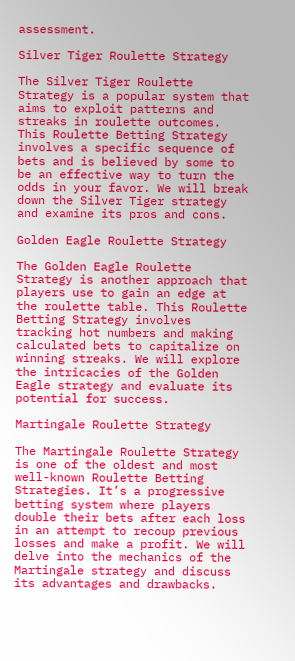assessment.

Silver Tiger Roulette Strategy

The Silver Tiger Roulette Strategy is a popular system that aims to exploit patterns and streaks in roulette outcomes. This Roulette Betting Strategy involves a specific sequence of bets and is believed by some to be an effective way to turn the odds in your favor. We will break down the Silver Tiger strategy and examine its pros and cons.

Golden Eagle Roulette Strategy

The Golden Eagle Roulette Strategy is another approach that players use to gain an edge at the roulette table. This Roulette Betting Strategy involves tracking hot numbers and making calculated bets to capitalize on winning streaks. We will explore the intricacies of the Golden Eagle strategy and evaluate its potential for success.

Martingale Roulette Strategy

The Martingale Roulette Strategy is one of the oldest and most well-known Roulette Betting Strategies. It’s a progressive betting system where players double their bets after each loss in an attempt to recoup previous losses and make a profit. We will delve into the mechanics of the Martingale strategy and discuss its advantages and drawbacks.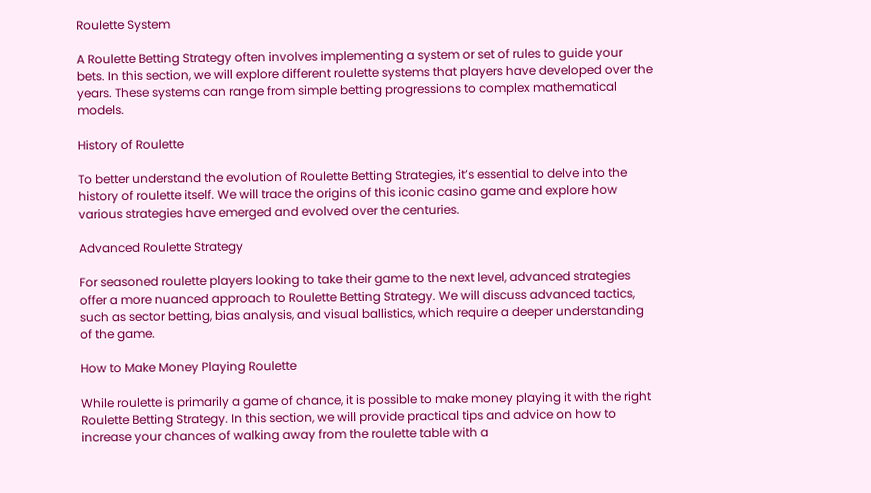Roulette System

A Roulette Betting Strategy often involves implementing a system or set of rules to guide your bets. In this section, we will explore different roulette systems that players have developed over the years. These systems can range from simple betting progressions to complex mathematical models.

History of Roulette

To better understand the evolution of Roulette Betting Strategies, it’s essential to delve into the history of roulette itself. We will trace the origins of this iconic casino game and explore how various strategies have emerged and evolved over the centuries.

Advanced Roulette Strategy

For seasoned roulette players looking to take their game to the next level, advanced strategies offer a more nuanced approach to Roulette Betting Strategy. We will discuss advanced tactics, such as sector betting, bias analysis, and visual ballistics, which require a deeper understanding of the game.

How to Make Money Playing Roulette

While roulette is primarily a game of chance, it is possible to make money playing it with the right Roulette Betting Strategy. In this section, we will provide practical tips and advice on how to increase your chances of walking away from the roulette table with a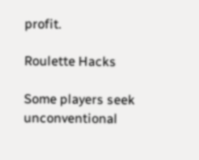profit.

Roulette Hacks

Some players seek unconventional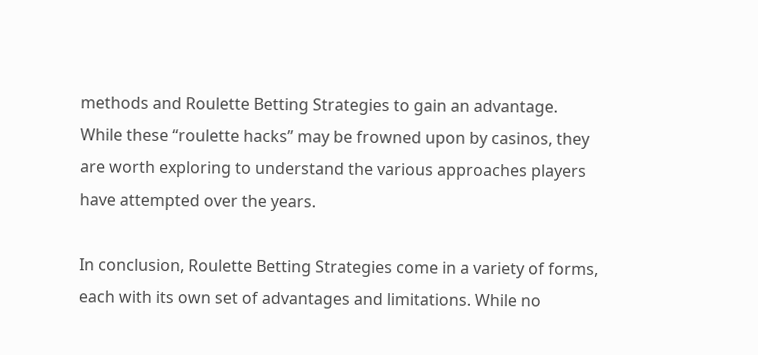methods and Roulette Betting Strategies to gain an advantage. While these “roulette hacks” may be frowned upon by casinos, they are worth exploring to understand the various approaches players have attempted over the years.

In conclusion, Roulette Betting Strategies come in a variety of forms, each with its own set of advantages and limitations. While no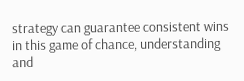strategy can guarantee consistent wins in this game of chance, understanding and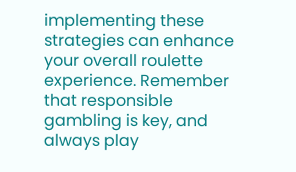implementing these strategies can enhance your overall roulette experience. Remember that responsible gambling is key, and always play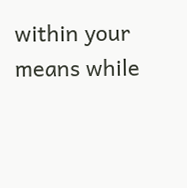within your means while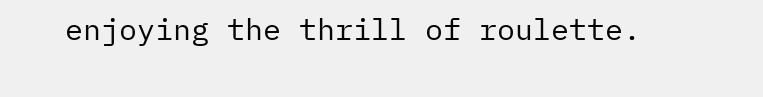enjoying the thrill of roulette.